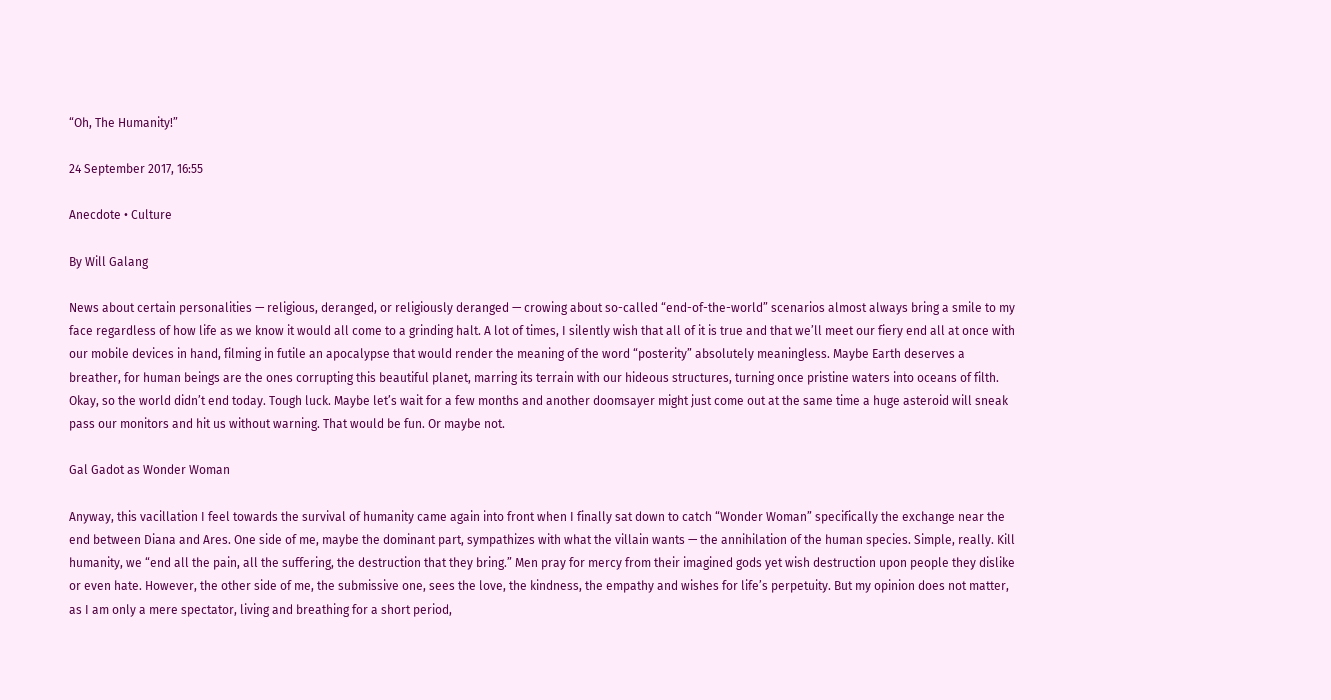“Oh, The Humanity!”

24 September 2017, 16:55

Anecdote • Culture

By Will Galang

News about certain personalities — religious, deranged, or religiously deranged — crowing about so-called “end-of-the-world” scenarios almost always bring a smile to my face regardless of how life as we know it would all come to a grinding halt. A lot of times, I silently wish that all of it is true and that we’ll meet our fiery end all at once with our mobile devices in hand, filming in futile an apocalypse that would render the meaning of the word “posterity” absolutely meaningless. Maybe Earth deserves a breather, for human beings are the ones corrupting this beautiful planet, marring its terrain with our hideous structures, turning once pristine waters into oceans of filth. Okay, so the world didn’t end today. Tough luck. Maybe let’s wait for a few months and another doomsayer might just come out at the same time a huge asteroid will sneak pass our monitors and hit us without warning. That would be fun. Or maybe not.

Gal Gadot as Wonder Woman

Anyway, this vacillation I feel towards the survival of humanity came again into front when I finally sat down to catch “Wonder Woman” specifically the exchange near the end between Diana and Ares. One side of me, maybe the dominant part, sympathizes with what the villain wants — the annihilation of the human species. Simple, really. Kill humanity, we “end all the pain, all the suffering, the destruction that they bring.” Men pray for mercy from their imagined gods yet wish destruction upon people they dislike or even hate. However, the other side of me, the submissive one, sees the love, the kindness, the empathy and wishes for life’s perpetuity. But my opinion does not matter, as I am only a mere spectator, living and breathing for a short period,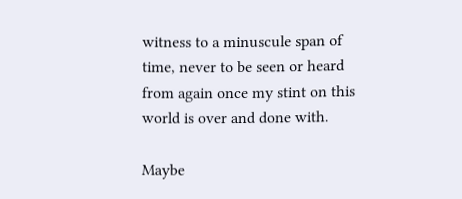witness to a minuscule span of time, never to be seen or heard from again once my stint on this world is over and done with.

Maybe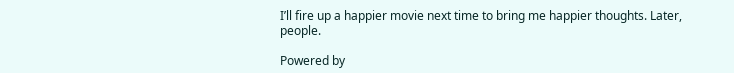I’ll fire up a happier movie next time to bring me happier thoughts. Later, people.

Powered by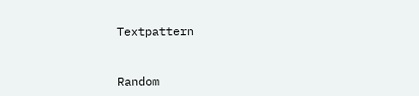Textpattern


Random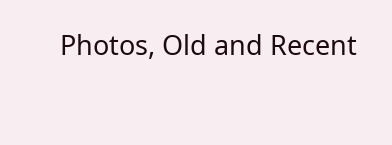Photos, Old and Recent